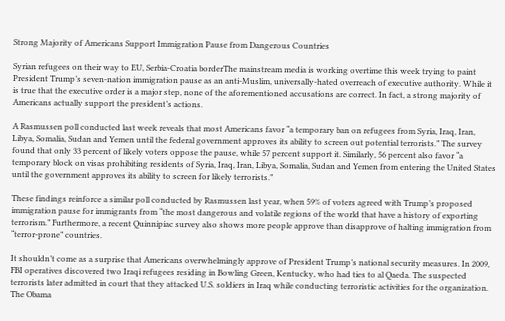Strong Majority of Americans Support Immigration Pause from Dangerous Countries

Syrian refugees on their way to EU, Serbia-Croatia borderThe mainstream media is working overtime this week trying to paint President Trump’s seven-nation immigration pause as an anti-Muslim, universally-hated overreach of executive authority. While it is true that the executive order is a major step, none of the aforementioned accusations are correct. In fact, a strong majority of Americans actually support the president’s actions.

A Rasmussen poll conducted last week reveals that most Americans favor “a temporary ban on refugees from Syria, Iraq, Iran, Libya, Somalia, Sudan and Yemen until the federal government approves its ability to screen out potential terrorists.” The survey found that only 33 percent of likely voters oppose the pause, while 57 percent support it. Similarly, 56 percent also favor “a temporary block on visas prohibiting residents of Syria, Iraq, Iran, Libya, Somalia, Sudan and Yemen from entering the United States until the government approves its ability to screen for likely terrorists.”

These findings reinforce a similar poll conducted by Rasmussen last year, when 59% of voters agreed with Trump’s proposed immigration pause for immigrants from “the most dangerous and volatile regions of the world that have a history of exporting terrorism.” Furthermore, a recent Quinnipiac survey also shows more people approve than disapprove of halting immigration from “terror-prone” countries.

It shouldn’t come as a surprise that Americans overwhelmingly approve of President Trump’s national security measures. In 2009, FBI operatives discovered two Iraqi refugees residing in Bowling Green, Kentucky, who had ties to al Qaeda. The suspected terrorists later admitted in court that they attacked U.S. soldiers in Iraq while conducting terroristic activities for the organization. The Obama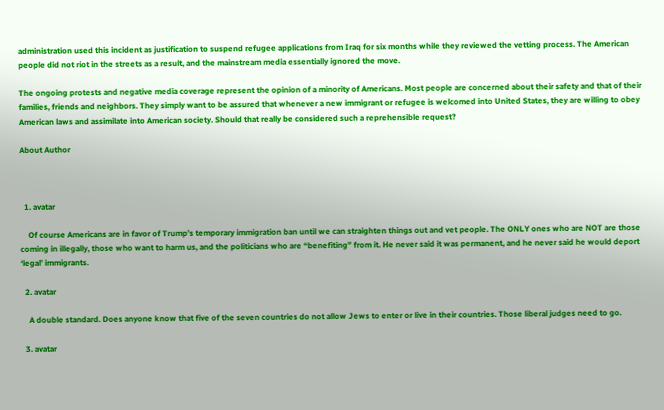administration used this incident as justification to suspend refugee applications from Iraq for six months while they reviewed the vetting process. The American people did not riot in the streets as a result, and the mainstream media essentially ignored the move.

The ongoing protests and negative media coverage represent the opinion of a minority of Americans. Most people are concerned about their safety and that of their families, friends and neighbors. They simply want to be assured that whenever a new immigrant or refugee is welcomed into United States, they are willing to obey American laws and assimilate into American society. Should that really be considered such a reprehensible request?

About Author



  1. avatar

    Of course Americans are in favor of Trump’s temporary immigration ban until we can straighten things out and vet people. The ONLY ones who are NOT are those coming in illegally, those who want to harm us, and the politicians who are “benefiting” from it. He never said it was permanent, and he never said he would deport ‘legal’ immigrants.

  2. avatar

    A double standard. Does anyone know that five of the seven countries do not allow Jews to enter or live in their countries. Those liberal judges need to go.

  3. avatar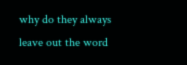why do they always leave out the word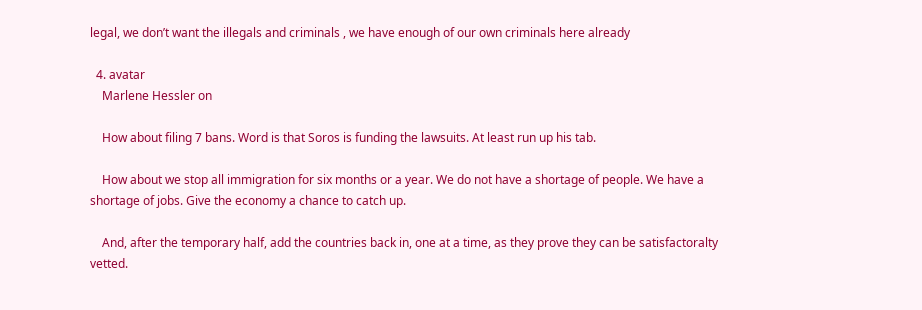legal, we don’t want the illegals and criminals , we have enough of our own criminals here already

  4. avatar
    Marlene Hessler on

    How about filing 7 bans. Word is that Soros is funding the lawsuits. At least run up his tab.

    How about we stop all immigration for six months or a year. We do not have a shortage of people. We have a shortage of jobs. Give the economy a chance to catch up.

    And, after the temporary half, add the countries back in, one at a time, as they prove they can be satisfactoralty vetted.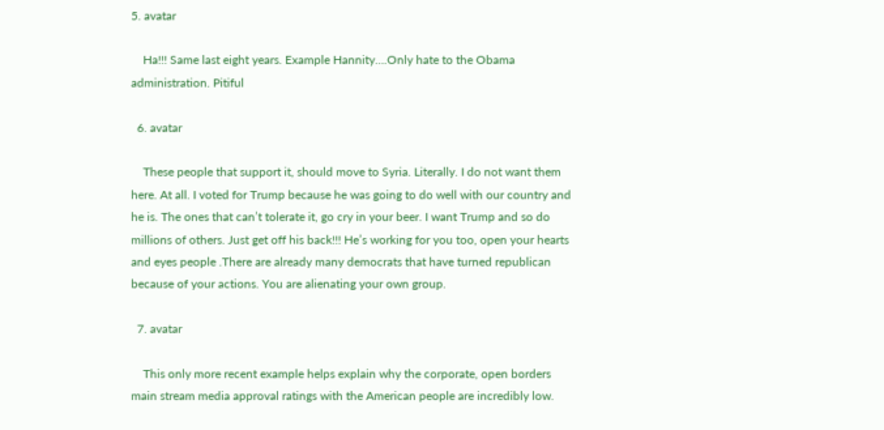5. avatar

    Ha!!! Same last eight years. Example Hannity….Only hate to the Obama administration. Pitiful

  6. avatar

    These people that support it, should move to Syria. Literally. I do not want them here. At all. I voted for Trump because he was going to do well with our country and he is. The ones that can’t tolerate it, go cry in your beer. I want Trump and so do millions of others. Just get off his back!!! He’s working for you too, open your hearts and eyes people .There are already many democrats that have turned republican because of your actions. You are alienating your own group.

  7. avatar

    This only more recent example helps explain why the corporate, open borders main stream media approval ratings with the American people are incredibly low.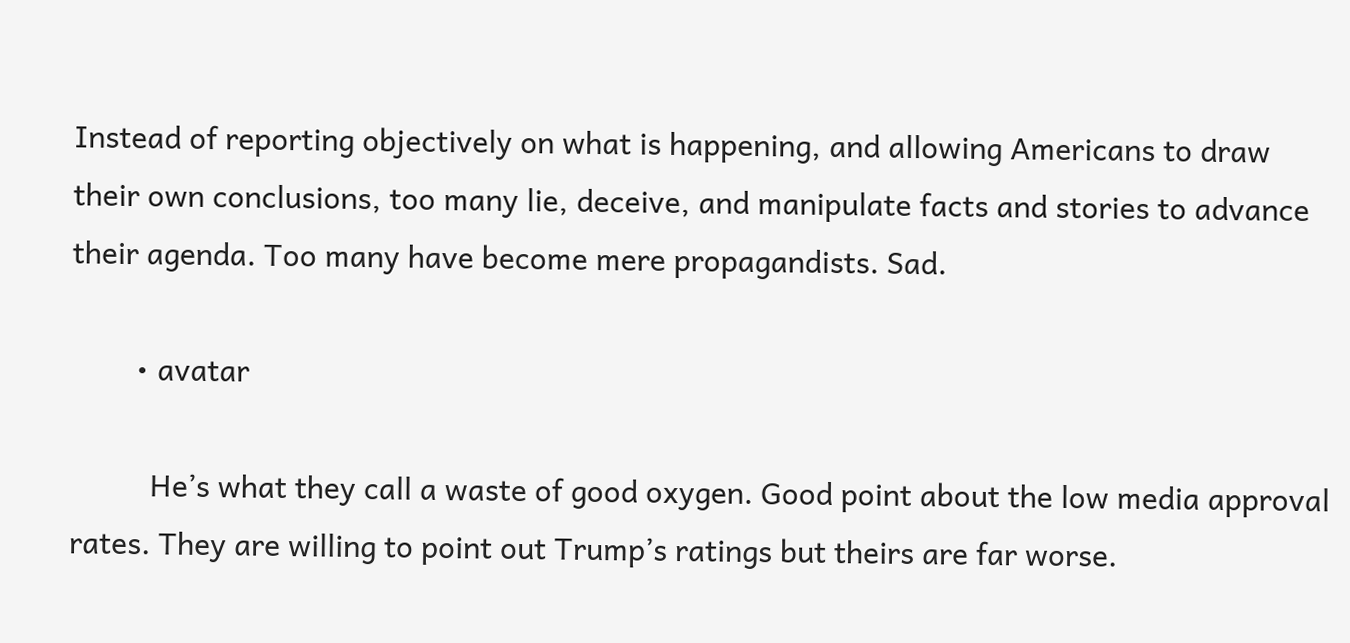Instead of reporting objectively on what is happening, and allowing Americans to draw their own conclusions, too many lie, deceive, and manipulate facts and stories to advance their agenda. Too many have become mere propagandists. Sad.

        • avatar

          He’s what they call a waste of good oxygen. Good point about the low media approval rates. They are willing to point out Trump’s ratings but theirs are far worse.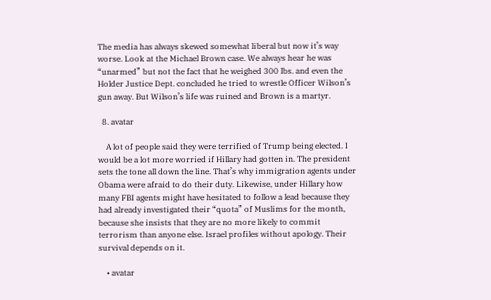The media has always skewed somewhat liberal but now it’s way worse. Look at the Michael Brown case. We always hear he was “unarmed” but not the fact that he weighed 300 lbs. and even the Holder Justice Dept. concluded he tried to wrestle Officer Wilson’s gun away. But Wilson’s life was ruined and Brown is a martyr.

  8. avatar

    A lot of people said they were terrified of Trump being elected. I would be a lot more worried if Hillary had gotten in. The president sets the tone all down the line. That’s why immigration agents under Obama were afraid to do their duty. Likewise, under Hillary how many FBI agents might have hesitated to follow a lead because they had already investigated their “quota” of Muslims for the month, because she insists that they are no more likely to commit terrorism than anyone else. Israel profiles without apology. Their survival depends on it.

    • avatar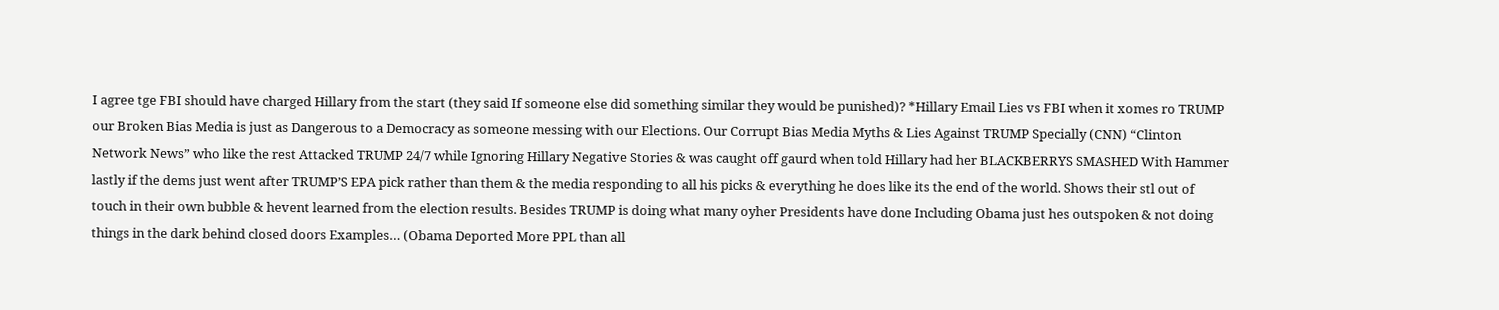I agree tge FBI should have charged Hillary from the start (they said If someone else did something similar they would be punished)? *Hillary Email Lies vs FBI when it xomes ro TRUMP our Broken Bias Media is just as Dangerous to a Democracy as someone messing with our Elections. Our Corrupt Bias Media Myths & Lies Against TRUMP Specially (CNN) “Clinton Network News” who like the rest Attacked TRUMP 24/7 while Ignoring Hillary Negative Stories & was caught off gaurd when told Hillary had her BLACKBERRYS SMASHED With Hammer lastly if the dems just went after TRUMP’S EPA pick rather than them & the media responding to all his picks & everything he does like its the end of the world. Shows their stl out of touch in their own bubble & hevent learned from the election results. Besides TRUMP is doing what many oyher Presidents have done Including Obama just hes outspoken & not doing things in the dark behind closed doors Examples… (Obama Deported More PPL than all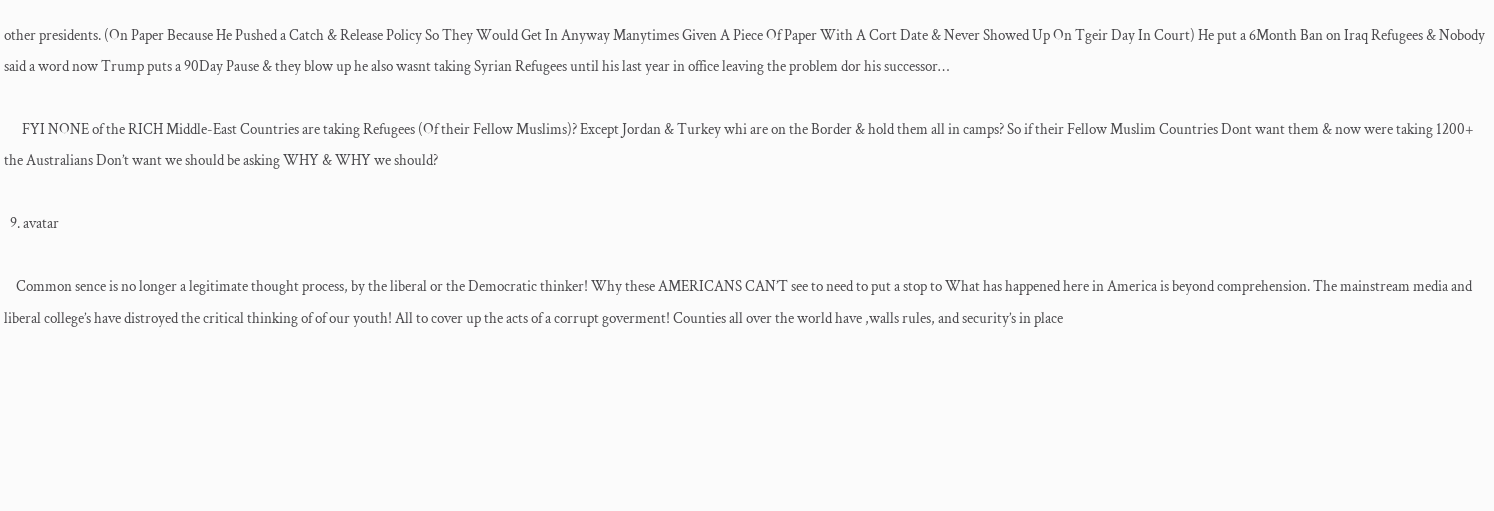other presidents. (On Paper Because He Pushed a Catch & Release Policy So They Would Get In Anyway Manytimes Given A Piece Of Paper With A Cort Date & Never Showed Up On Tgeir Day In Court) He put a 6Month Ban on Iraq Refugees & Nobody said a word now Trump puts a 90Day Pause & they blow up he also wasnt taking Syrian Refugees until his last year in office leaving the problem dor his successor…

      FYI NONE of the RICH Middle-East Countries are taking Refugees (Of their Fellow Muslims)? Except Jordan & Turkey whi are on the Border & hold them all in camps? So if their Fellow Muslim Countries Dont want them & now were taking 1200+ the Australians Don’t want we should be asking WHY & WHY we should?

  9. avatar

    Common sence is no longer a legitimate thought process, by the liberal or the Democratic thinker! Why these AMERICANS CAN’T see to need to put a stop to What has happened here in America is beyond comprehension. The mainstream media and liberal college’s have distroyed the critical thinking of of our youth! All to cover up the acts of a corrupt goverment! Counties all over the world have ,walls rules, and security’s in place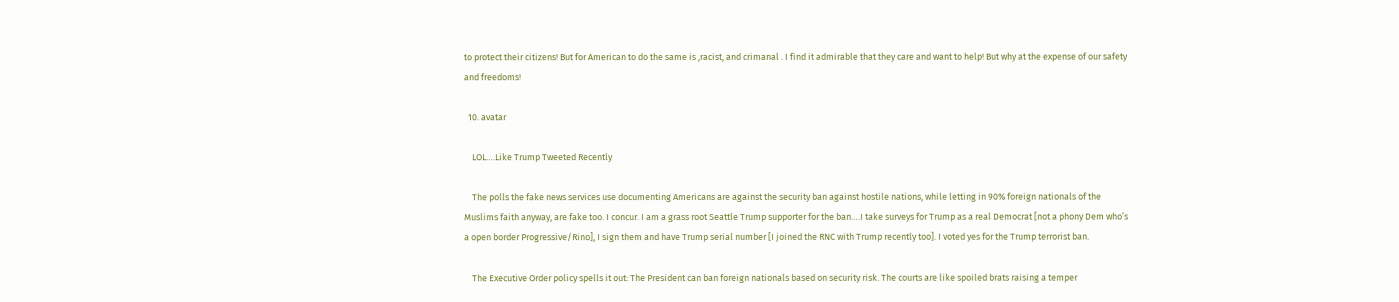to protect their citizens! But for American to do the same is ,racist, and crimanal . I find it admirable that they care and want to help! But why at the expense of our safety and freedoms!

  10. avatar

    LOL….Like Trump Tweeted Recently

    The polls the fake news services use documenting Americans are against the security ban against hostile nations, while letting in 90% foreign nationals of the Muslims faith anyway, are fake too. I concur. I am a grass root Seattle Trump supporter for the ban….I take surveys for Trump as a real Democrat [not a phony Dem who’s a open border Progressive/Rino], I sign them and have Trump serial number [I joined the RNC with Trump recently too]. I voted yes for the Trump terrorist ban.

    The Executive Order policy spells it out: The President can ban foreign nationals based on security risk. The courts are like spoiled brats raising a temper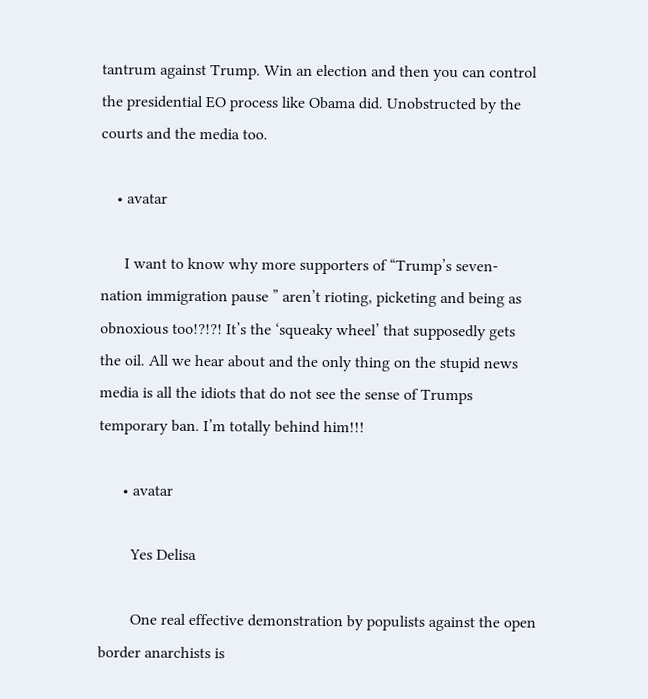tantrum against Trump. Win an election and then you can control the presidential EO process like Obama did. Unobstructed by the courts and the media too.

    • avatar

      I want to know why more supporters of “Trump’s seven-nation immigration pause ” aren’t rioting, picketing and being as obnoxious too!?!?! It’s the ‘squeaky wheel’ that supposedly gets the oil. All we hear about and the only thing on the stupid news media is all the idiots that do not see the sense of Trumps temporary ban. I’m totally behind him!!!

      • avatar

        Yes Delisa

        One real effective demonstration by populists against the open border anarchists is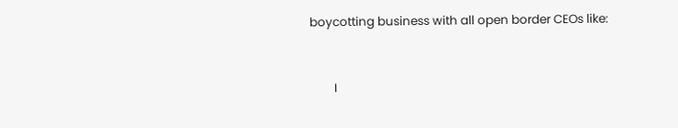boycotting business with all open border CEOs like:


        I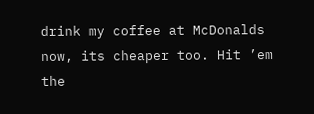drink my coffee at McDonalds now, its cheaper too. Hit ’em the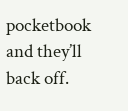pocketbook and they’ll back off.